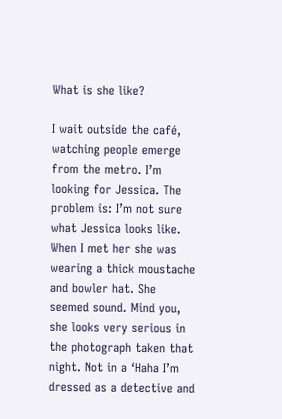What is she like?

I wait outside the café, watching people emerge from the metro. I’m looking for Jessica. The problem is: I’m not sure what Jessica looks like. When I met her she was wearing a thick moustache and bowler hat. She seemed sound. Mind you, she looks very serious in the photograph taken that night. Not in a ‘Haha I’m dressed as a detective and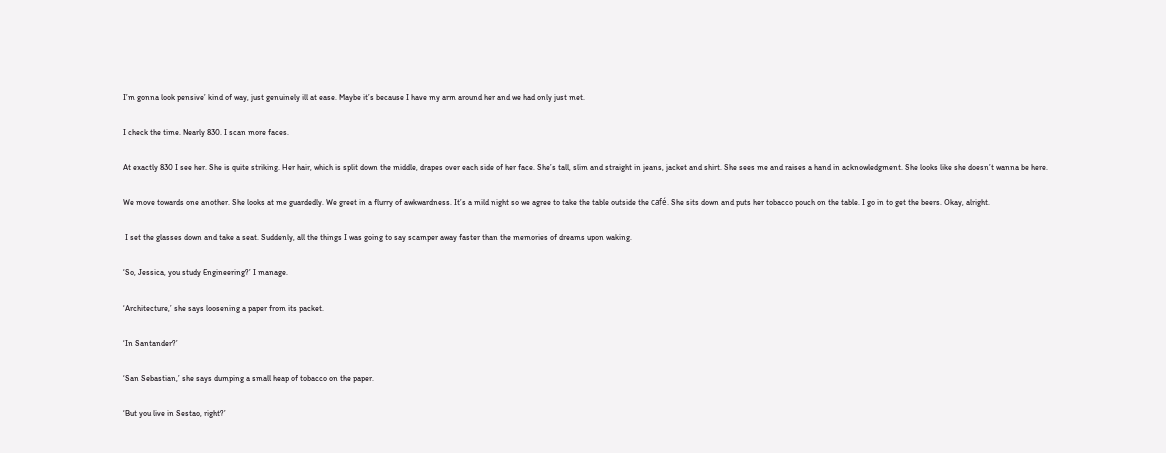I’m gonna look pensive’ kind of way, just genuinely ill at ease. Maybe it’s because I have my arm around her and we had only just met.

I check the time. Nearly 830. I scan more faces.

At exactly 830 I see her. She is quite striking. Her hair, which is split down the middle, drapes over each side of her face. She’s tall, slim and straight in jeans, jacket and shirt. She sees me and raises a hand in acknowledgment. She looks like she doesn’t wanna be here.

We move towards one another. She looks at me guardedly. We greet in a flurry of awkwardness. It’s a mild night so we agree to take the table outside the café. She sits down and puts her tobacco pouch on the table. I go in to get the beers. Okay, alright.

 I set the glasses down and take a seat. Suddenly, all the things I was going to say scamper away faster than the memories of dreams upon waking.

‘So, Jessica, you study Engineering?’ I manage.

‘Architecture,’ she says loosening a paper from its packet.

‘In Santander?’

‘San Sebastian,’ she says dumping a small heap of tobacco on the paper.

‘But you live in Sestao, right?’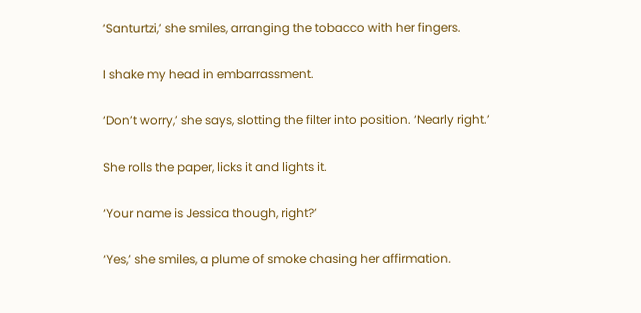‘Santurtzi,’ she smiles, arranging the tobacco with her fingers.

I shake my head in embarrassment.

‘Don’t worry,’ she says, slotting the filter into position. ‘Nearly right.’

She rolls the paper, licks it and lights it.

‘Your name is Jessica though, right?’

‘Yes,’ she smiles, a plume of smoke chasing her affirmation.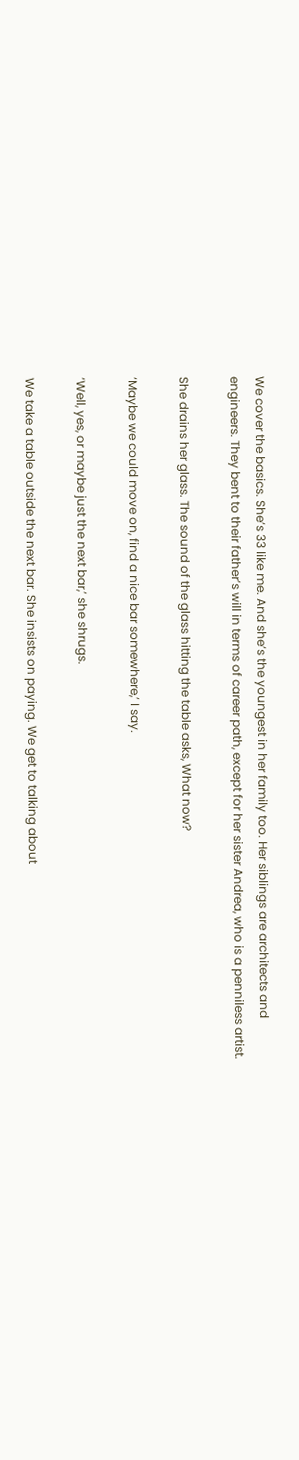We cover the basics. She’s 33 like me. And she’s the youngest in her family too. Her siblings are architects and engineers. They bent to their father’s will in terms of career path, except for her sister Andrea, who is a penniless artist.

She drains her glass. The sound of the glass hitting the table asks, What now?

‘Maybe we could move on, find a nice bar somewhere,’ I say.

‘Well, yes, or maybe just the next bar,’ she shrugs.

We take a table outside the next bar. She insists on paying. We get to talking about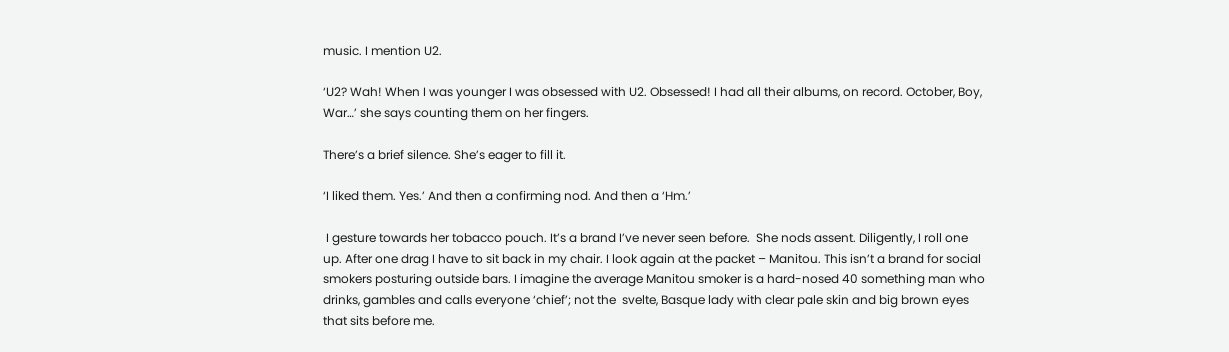music. I mention U2.

‘U2? Wah! When I was younger I was obsessed with U2. Obsessed! I had all their albums, on record. October, Boy, War…’ she says counting them on her fingers.

There’s a brief silence. She’s eager to fill it.

‘I liked them. Yes.’ And then a confirming nod. And then a ‘Hm.’

 I gesture towards her tobacco pouch. It’s a brand I’ve never seen before.  She nods assent. Diligently, I roll one up. After one drag I have to sit back in my chair. I look again at the packet – Manitou. This isn’t a brand for social smokers posturing outside bars. I imagine the average Manitou smoker is a hard-nosed 40 something man who drinks, gambles and calls everyone ‘chief’; not the  svelte, Basque lady with clear pale skin and big brown eyes that sits before me.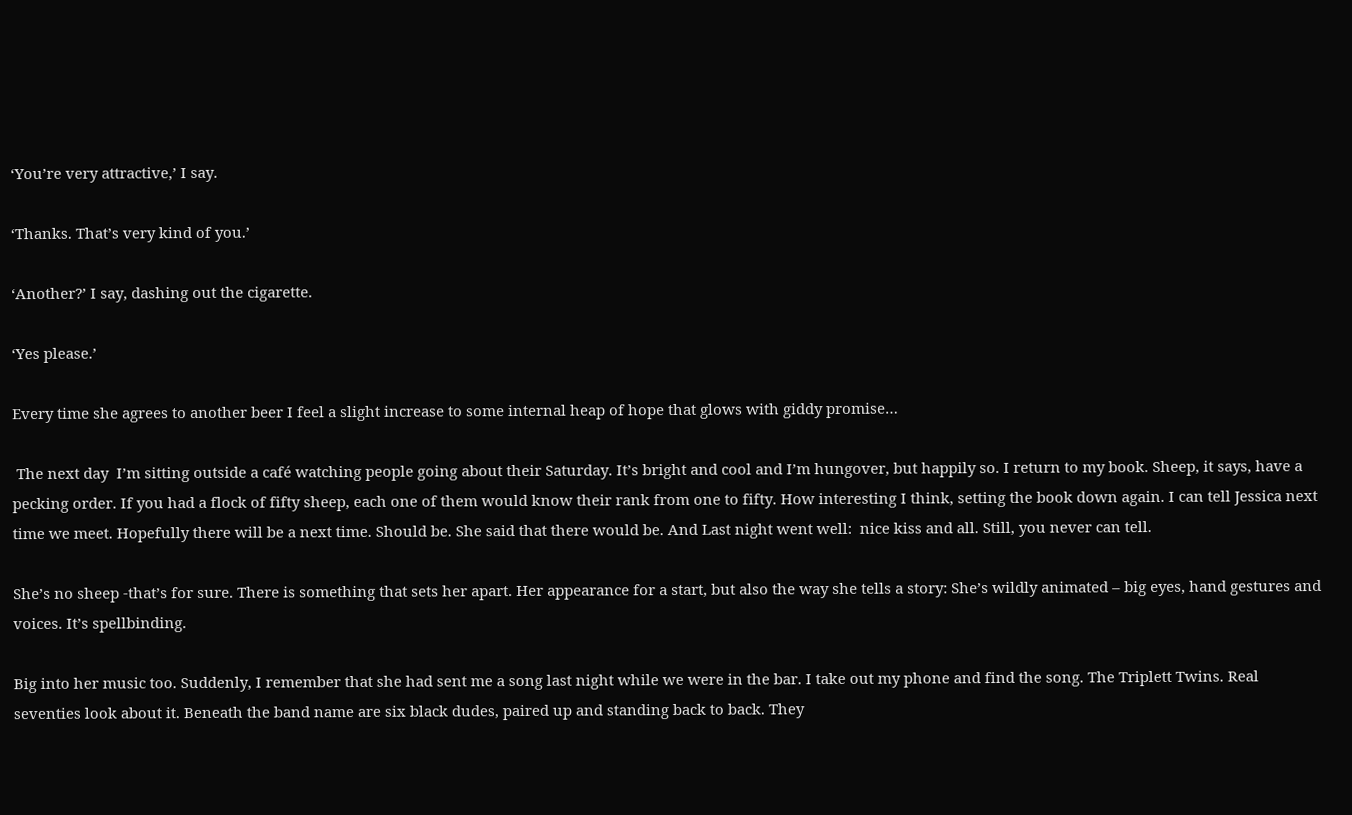‘You’re very attractive,’ I say.

‘Thanks. That’s very kind of you.’

‘Another?’ I say, dashing out the cigarette.

‘Yes please.’

Every time she agrees to another beer I feel a slight increase to some internal heap of hope that glows with giddy promise…

 The next day  I’m sitting outside a café watching people going about their Saturday. It’s bright and cool and I’m hungover, but happily so. I return to my book. Sheep, it says, have a pecking order. If you had a flock of fifty sheep, each one of them would know their rank from one to fifty. How interesting I think, setting the book down again. I can tell Jessica next time we meet. Hopefully there will be a next time. Should be. She said that there would be. And Last night went well:  nice kiss and all. Still, you never can tell.

She’s no sheep -that’s for sure. There is something that sets her apart. Her appearance for a start, but also the way she tells a story: She’s wildly animated – big eyes, hand gestures and voices. It’s spellbinding.

Big into her music too. Suddenly, I remember that she had sent me a song last night while we were in the bar. I take out my phone and find the song. The Triplett Twins. Real seventies look about it. Beneath the band name are six black dudes, paired up and standing back to back. They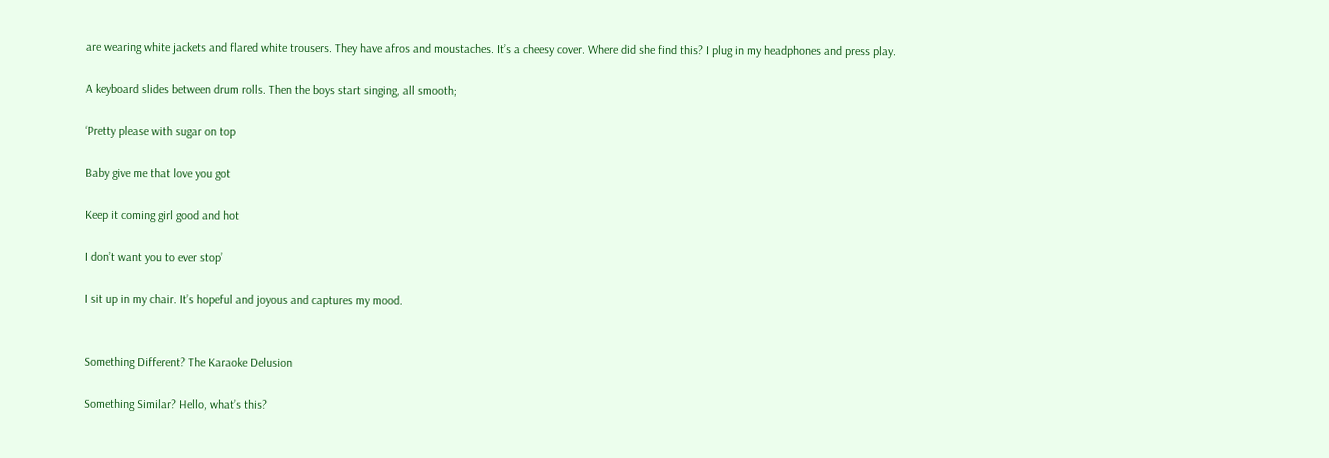are wearing white jackets and flared white trousers. They have afros and moustaches. It’s a cheesy cover. Where did she find this? I plug in my headphones and press play.

A keyboard slides between drum rolls. Then the boys start singing, all smooth;

‘Pretty please with sugar on top

Baby give me that love you got

Keep it coming girl good and hot

I don’t want you to ever stop’

I sit up in my chair. It’s hopeful and joyous and captures my mood.


Something Different? The Karaoke Delusion

Something Similar? Hello, what’s this?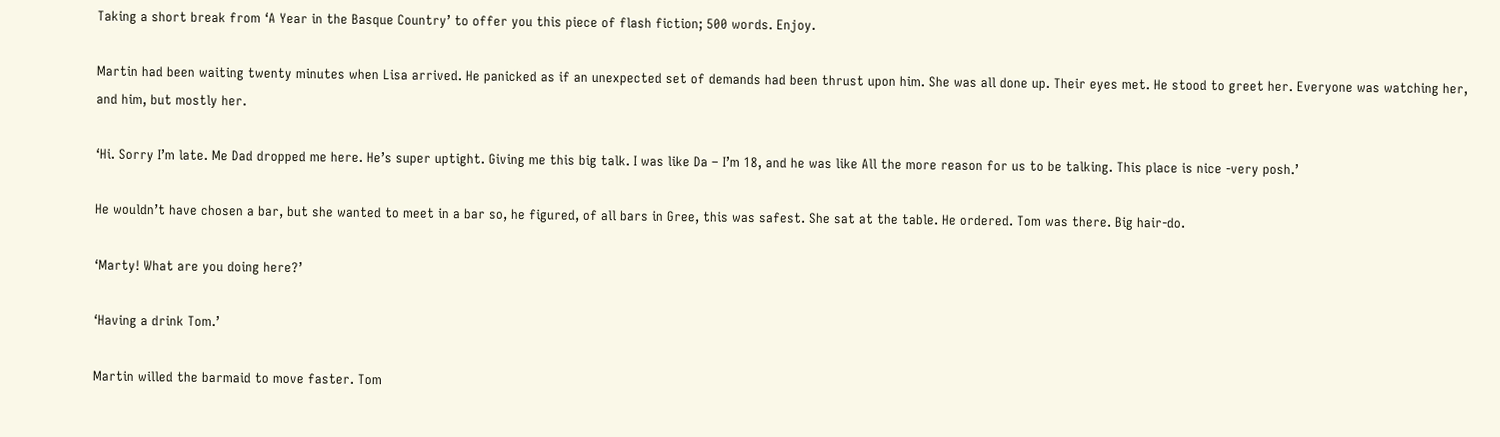Taking a short break from ‘A Year in the Basque Country’ to offer you this piece of flash fiction; 500 words. Enjoy.

Martin had been waiting twenty minutes when Lisa arrived. He panicked as if an unexpected set of demands had been thrust upon him. She was all done up. Their eyes met. He stood to greet her. Everyone was watching her, and him, but mostly her.

‘Hi. Sorry I’m late. Me Dad dropped me here. He’s super uptight. Giving me this big talk. I was like Da – I’m 18, and he was like All the more reason for us to be talking. This place is nice -very posh.’

He wouldn’t have chosen a bar, but she wanted to meet in a bar so, he figured, of all bars in Gree, this was safest. She sat at the table. He ordered. Tom was there. Big hair-do.

‘Marty! What are you doing here?’

‘Having a drink Tom.’

Martin willed the barmaid to move faster. Tom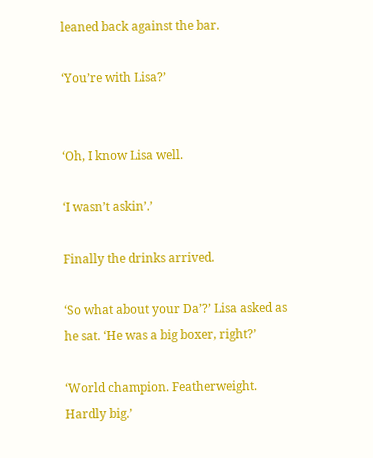leaned back against the bar.

‘You’re with Lisa?’


‘Oh, I know Lisa well.

‘I wasn’t askin’.’

Finally the drinks arrived.

‘So what about your Da’?’ Lisa asked as he sat. ‘He was a big boxer, right?’

‘World champion. Featherweight. Hardly big.’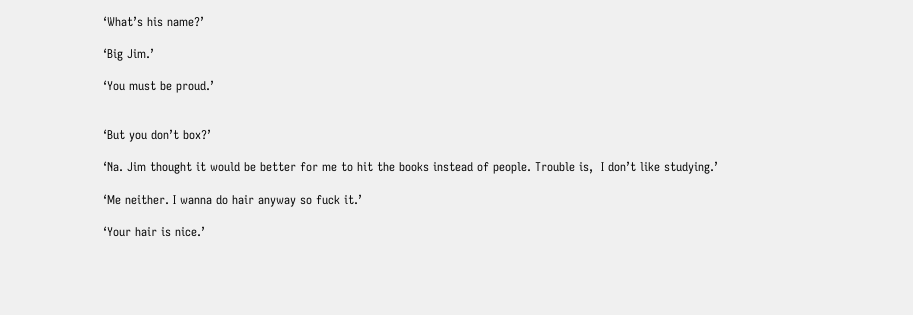‘What’s his name?’

‘Big Jim.’

‘You must be proud.’


‘But you don’t box?’

‘Na. Jim thought it would be better for me to hit the books instead of people. Trouble is,  I don’t like studying.’

‘Me neither. I wanna do hair anyway so fuck it.’

‘Your hair is nice.’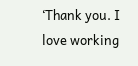‘Thank you. I love working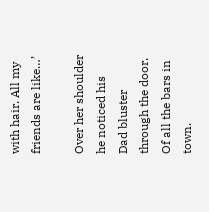with hair. All my friends are like…’

Over her shoulder he noticed his Dad bluster through the door. Of all the bars in town.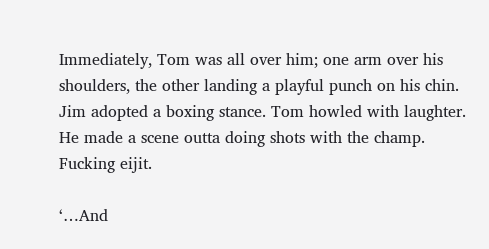Immediately, Tom was all over him; one arm over his shoulders, the other landing a playful punch on his chin. Jim adopted a boxing stance. Tom howled with laughter. He made a scene outta doing shots with the champ. Fucking eijit.

‘…And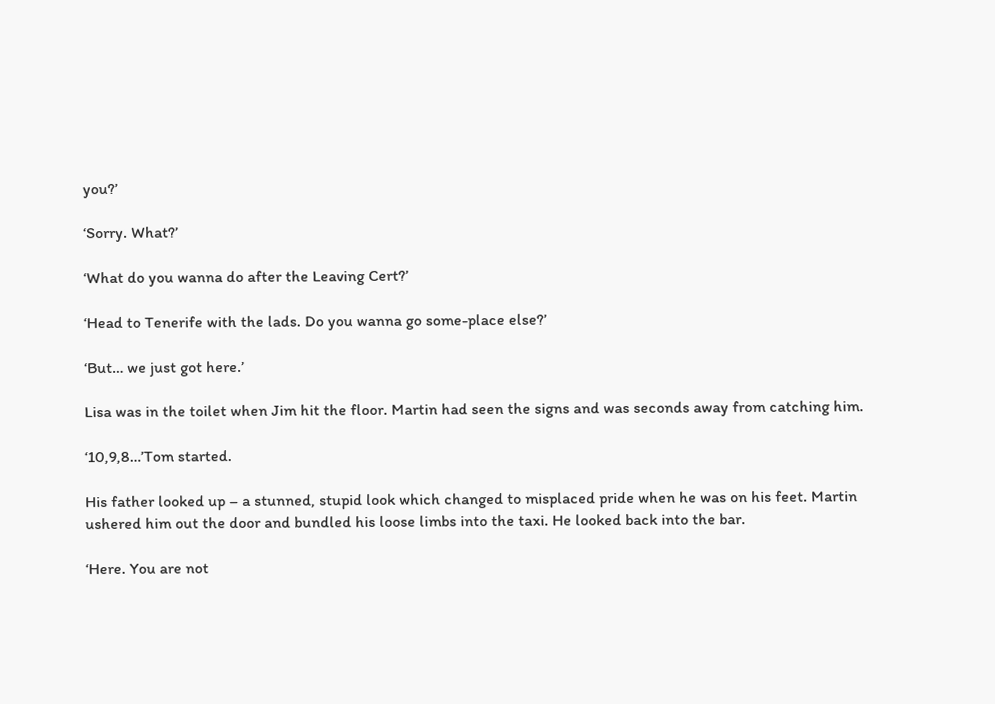you?’

‘Sorry. What?’

‘What do you wanna do after the Leaving Cert?’

‘Head to Tenerife with the lads. Do you wanna go some-place else?’

‘But… we just got here.’

Lisa was in the toilet when Jim hit the floor. Martin had seen the signs and was seconds away from catching him.

‘10,9,8…’Tom started.

His father looked up – a stunned, stupid look which changed to misplaced pride when he was on his feet. Martin ushered him out the door and bundled his loose limbs into the taxi. He looked back into the bar.

‘Here. You are not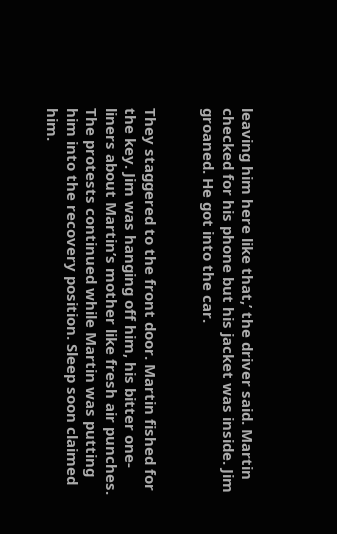leaving him here like that,’ the driver said. Martin checked for his phone but his jacket was inside. Jim groaned. He got into the car.


They staggered to the front door. Martin fished for the key. Jim was hanging off him, his bitter one-liners about Martin’s mother like fresh air punches. The protests continued while Martin was putting him into the recovery position. Sleep soon claimed him.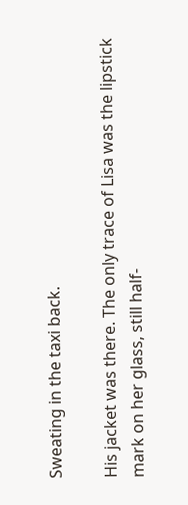Sweating in the taxi back.

His jacket was there. The only trace of Lisa was the lipstick mark on her glass, still half-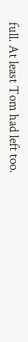full. At least Tom had left too.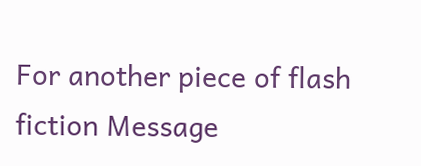For another piece of flash fiction Message